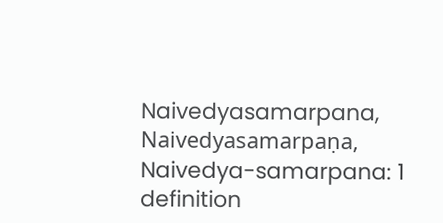Naivedyasamarpana, Naivedyasamarpaṇa, Naivedya-samarpana: 1 definition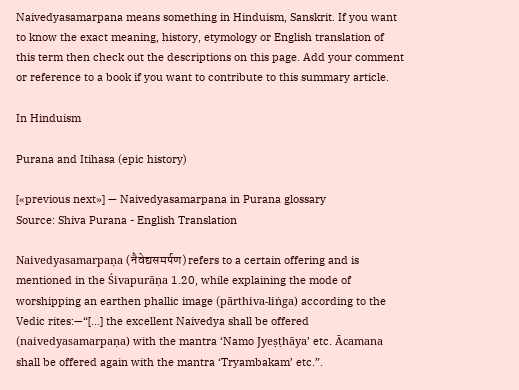Naivedyasamarpana means something in Hinduism, Sanskrit. If you want to know the exact meaning, history, etymology or English translation of this term then check out the descriptions on this page. Add your comment or reference to a book if you want to contribute to this summary article.

In Hinduism

Purana and Itihasa (epic history)

[«previous next»] — Naivedyasamarpana in Purana glossary
Source: Shiva Purana - English Translation

Naivedyasamarpaṇa (नैवेद्यसमर्पण) refers to a certain offering and is mentioned in the Śivapurāṇa 1.20, while explaining the mode of worshipping an earthen phallic image (pārthiva-liṅga) according to the Vedic rites:—“[...] the excellent Naivedya shall be offered (naivedyasamarpaṇa) with the mantra ‘Namo Jyeṣṭhāya’ etc. Ācamana shall be offered again with the mantra ‘Tryambakam’ etc.”.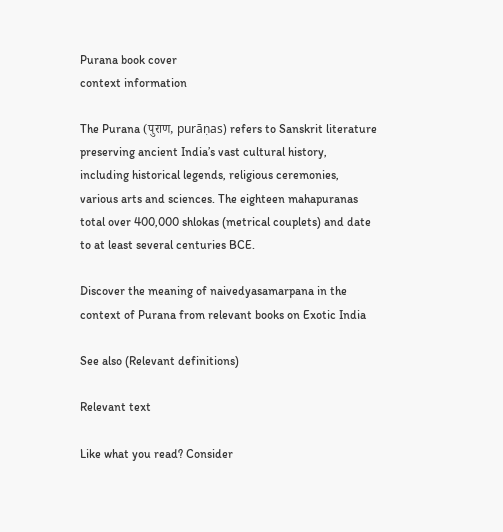Purana book cover
context information

The Purana (पुराण, purāṇas) refers to Sanskrit literature preserving ancient India’s vast cultural history, including historical legends, religious ceremonies, various arts and sciences. The eighteen mahapuranas total over 400,000 shlokas (metrical couplets) and date to at least several centuries BCE.

Discover the meaning of naivedyasamarpana in the context of Purana from relevant books on Exotic India

See also (Relevant definitions)

Relevant text

Like what you read? Consider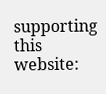supporting this website: